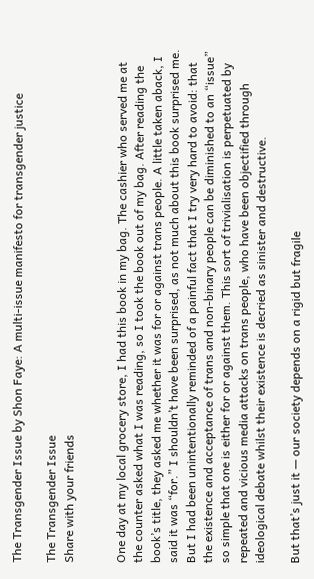The Transgender Issue by Shon Faye: A multi-issue manifesto for transgender justice

The Transgender Issue
Share with your friends


One day at my local grocery store, I had this book in my bag. The cashier who served me at the counter asked what I was reading, so I took the book out of my bag. After reading the book’s title, they asked me whether it was for or against trans people. A little taken aback, I said it was “for.” I shouldn’t have been surprised, as not much about this book surprised me. But I had been unintentionally reminded of a painful fact that I try very hard to avoid: that the existence and acceptance of trans and non-binary people can be diminished to an “issue” so simple that one is either for or against them. This sort of trivialisation is perpetuated by repeated and vicious media attacks on trans people, who have been objectified through ideological debate whilst their existence is decried as sinister and destructive.

But that’s just it — our society depends on a rigid but fragile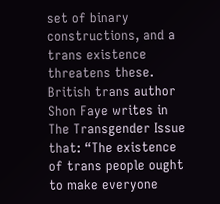set of binary constructions, and a trans existence threatens these. British trans author Shon Faye writes in The Transgender Issue that: “The existence of trans people ought to make everyone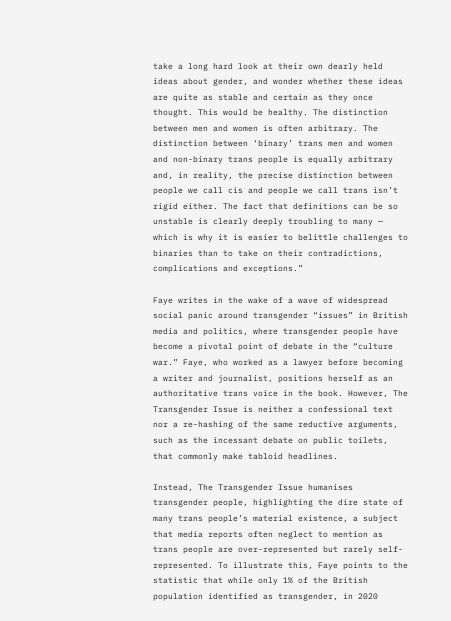take a long hard look at their own dearly held ideas about gender, and wonder whether these ideas are quite as stable and certain as they once thought. This would be healthy. The distinction between men and women is often arbitrary. The distinction between ‘binary’ trans men and women and non-binary trans people is equally arbitrary and, in reality, the precise distinction between people we call cis and people we call trans isn’t rigid either. The fact that definitions can be so unstable is clearly deeply troubling to many — which is why it is easier to belittle challenges to binaries than to take on their contradictions, complications and exceptions.”

Faye writes in the wake of a wave of widespread social panic around transgender “issues” in British media and politics, where transgender people have become a pivotal point of debate in the “culture war.” Faye, who worked as a lawyer before becoming a writer and journalist, positions herself as an authoritative trans voice in the book. However, The Transgender Issue is neither a confessional text nor a re-hashing of the same reductive arguments, such as the incessant debate on public toilets, that commonly make tabloid headlines.

Instead, The Transgender Issue humanises transgender people, highlighting the dire state of many trans people’s material existence, a subject that media reports often neglect to mention as trans people are over-represented but rarely self-represented. To illustrate this, Faye points to the statistic that while only 1% of the British population identified as transgender, in 2020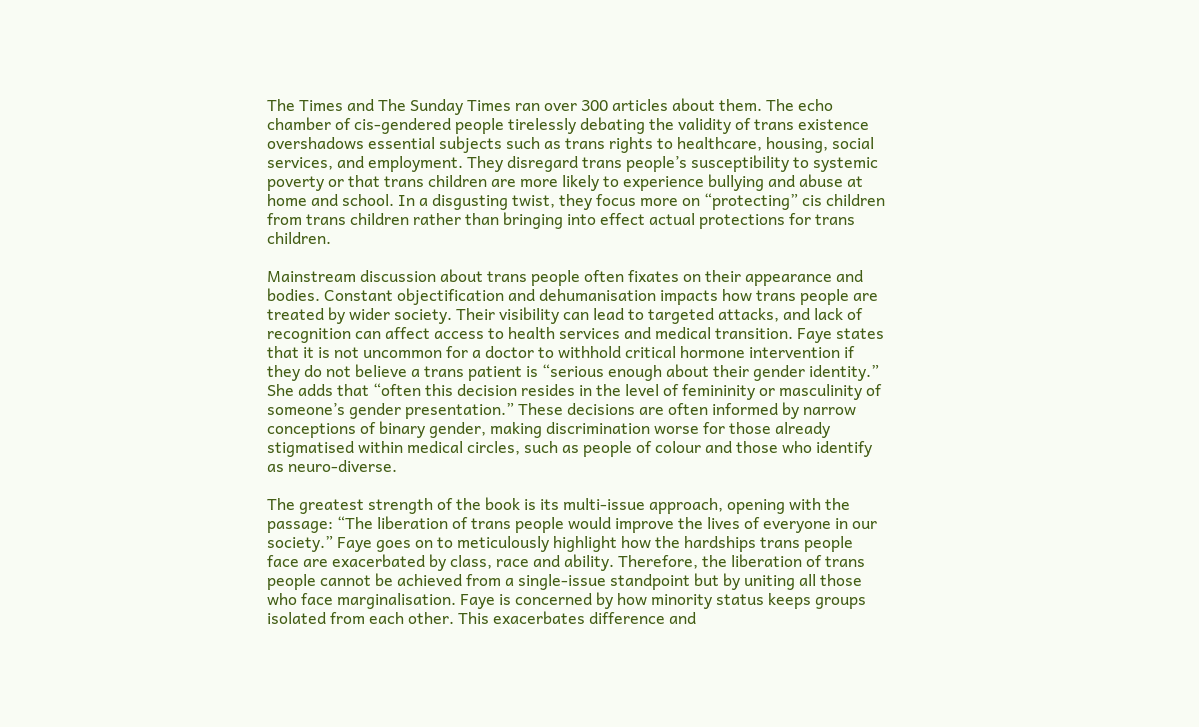The Times and The Sunday Times ran over 300 articles about them. The echo chamber of cis-gendered people tirelessly debating the validity of trans existence overshadows essential subjects such as trans rights to healthcare, housing, social services, and employment. They disregard trans people’s susceptibility to systemic poverty or that trans children are more likely to experience bullying and abuse at home and school. In a disgusting twist, they focus more on “protecting” cis children from trans children rather than bringing into effect actual protections for trans children.

Mainstream discussion about trans people often fixates on their appearance and bodies. Constant objectification and dehumanisation impacts how trans people are treated by wider society. Their visibility can lead to targeted attacks, and lack of recognition can affect access to health services and medical transition. Faye states that it is not uncommon for a doctor to withhold critical hormone intervention if they do not believe a trans patient is “serious enough about their gender identity.” She adds that “often this decision resides in the level of femininity or masculinity of someone’s gender presentation.” These decisions are often informed by narrow conceptions of binary gender, making discrimination worse for those already stigmatised within medical circles, such as people of colour and those who identify as neuro-diverse.

The greatest strength of the book is its multi-issue approach, opening with the passage: “The liberation of trans people would improve the lives of everyone in our society.” Faye goes on to meticulously highlight how the hardships trans people face are exacerbated by class, race and ability. Therefore, the liberation of trans people cannot be achieved from a single-issue standpoint but by uniting all those who face marginalisation. Faye is concerned by how minority status keeps groups isolated from each other. This exacerbates difference and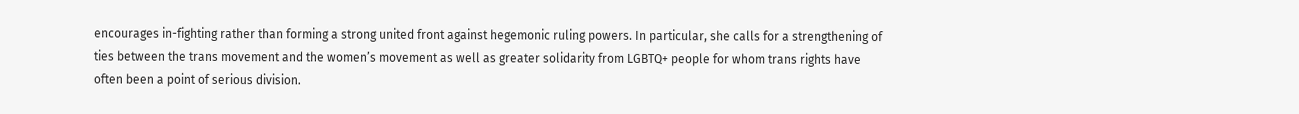encourages in-fighting rather than forming a strong united front against hegemonic ruling powers. In particular, she calls for a strengthening of ties between the trans movement and the women’s movement as well as greater solidarity from LGBTQ+ people for whom trans rights have often been a point of serious division.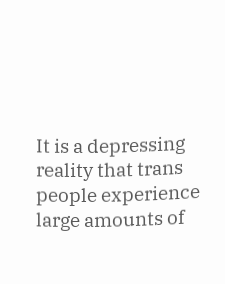It is a depressing reality that trans people experience large amounts of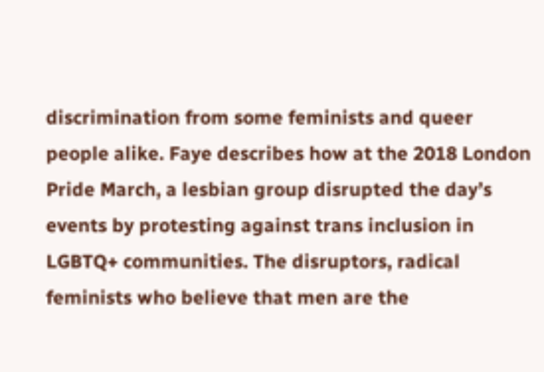discrimination from some feminists and queer people alike. Faye describes how at the 2018 London Pride March, a lesbian group disrupted the day’s events by protesting against trans inclusion in LGBTQ+ communities. The disruptors, radical feminists who believe that men are the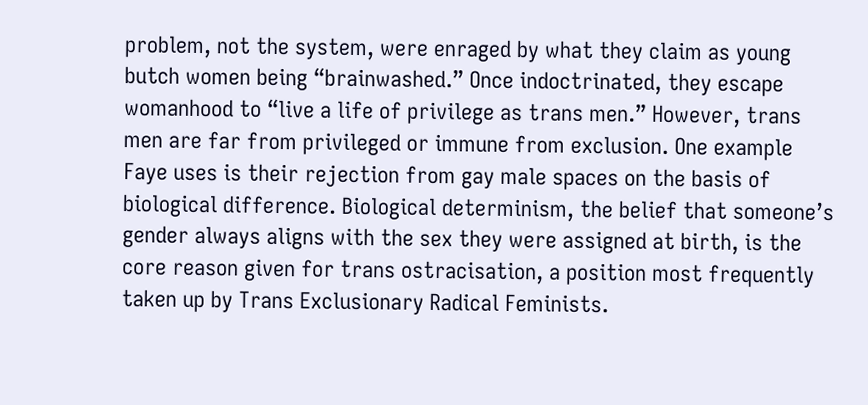problem, not the system, were enraged by what they claim as young butch women being “brainwashed.” Once indoctrinated, they escape womanhood to “live a life of privilege as trans men.” However, trans men are far from privileged or immune from exclusion. One example Faye uses is their rejection from gay male spaces on the basis of biological difference. Biological determinism, the belief that someone’s gender always aligns with the sex they were assigned at birth, is the core reason given for trans ostracisation, a position most frequently taken up by Trans Exclusionary Radical Feminists.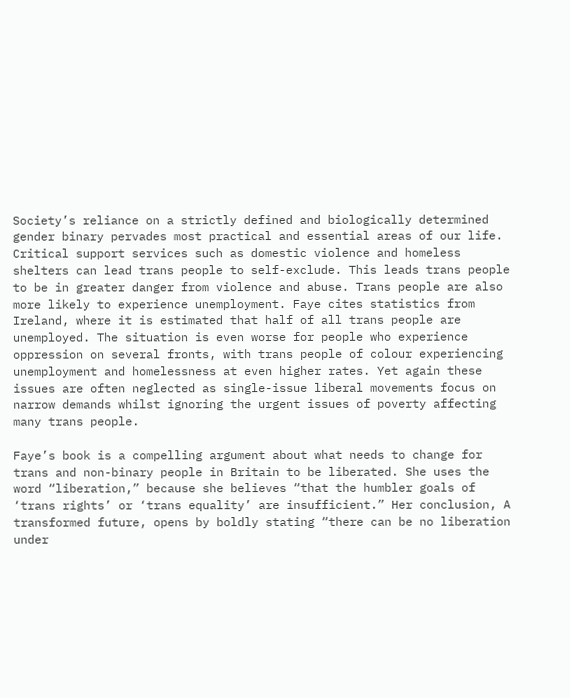Society’s reliance on a strictly defined and biologically determined gender binary pervades most practical and essential areas of our life. Critical support services such as domestic violence and homeless shelters can lead trans people to self-exclude. This leads trans people to be in greater danger from violence and abuse. Trans people are also more likely to experience unemployment. Faye cites statistics from Ireland, where it is estimated that half of all trans people are unemployed. The situation is even worse for people who experience oppression on several fronts, with trans people of colour experiencing unemployment and homelessness at even higher rates. Yet again these issues are often neglected as single-issue liberal movements focus on narrow demands whilst ignoring the urgent issues of poverty affecting many trans people.

Faye’s book is a compelling argument about what needs to change for trans and non-binary people in Britain to be liberated. She uses the word “liberation,” because she believes “that the humbler goals of ‘trans rights’ or ‘trans equality’ are insufficient.” Her conclusion, A transformed future, opens by boldly stating “there can be no liberation under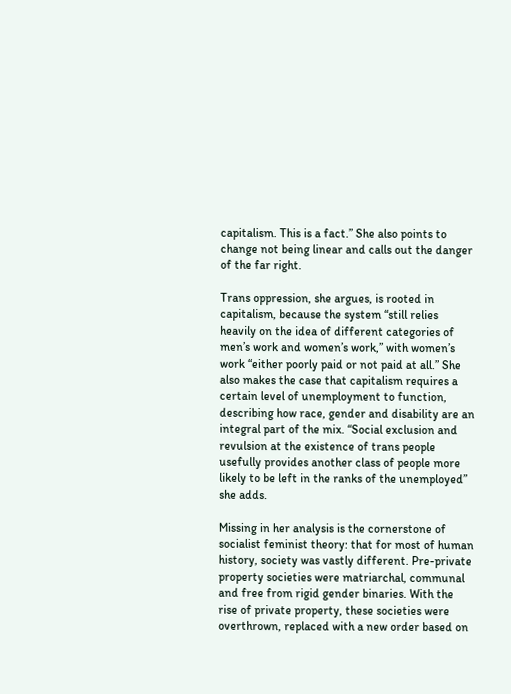capitalism. This is a fact.” She also points to change not being linear and calls out the danger of the far right.

Trans oppression, she argues, is rooted in capitalism, because the system “still relies heavily on the idea of different categories of men’s work and women’s work,” with women’s work “either poorly paid or not paid at all.” She also makes the case that capitalism requires a certain level of unemployment to function, describing how race, gender and disability are an integral part of the mix. “Social exclusion and revulsion at the existence of trans people usefully provides another class of people more likely to be left in the ranks of the unemployed” she adds.

Missing in her analysis is the cornerstone of socialist feminist theory: that for most of human history, society was vastly different. Pre-private property societies were matriarchal, communal and free from rigid gender binaries. With the rise of private property, these societies were overthrown, replaced with a new order based on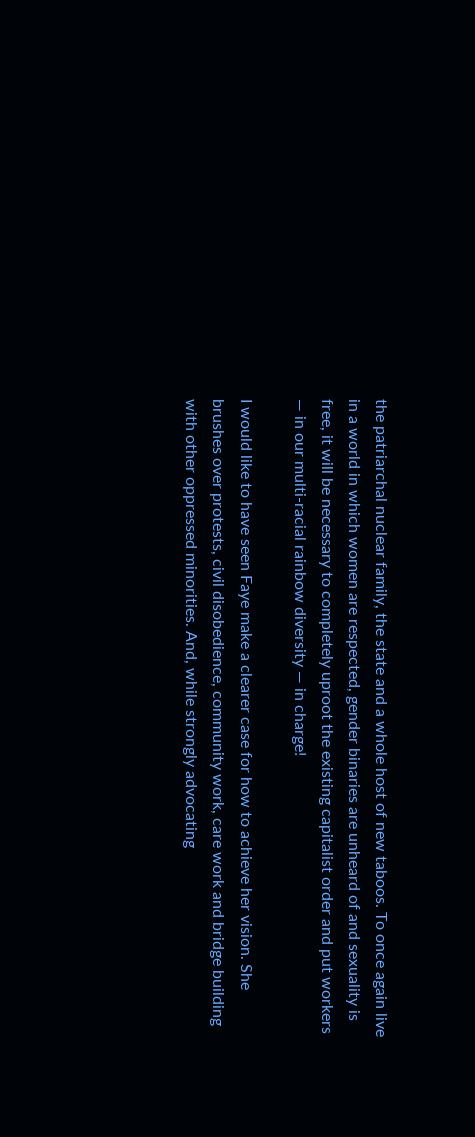the patriarchal nuclear family, the state and a whole host of new taboos. To once again live in a world in which women are respected, gender binaries are unheard of and sexuality is free, it will be necessary to completely uproot the existing capitalist order and put workers — in our multi-racial rainbow diversity — in charge!

I would like to have seen Faye make a clearer case for how to achieve her vision. She brushes over protests, civil disobedience, community work, care work and bridge building with other oppressed minorities. And, while strongly advocating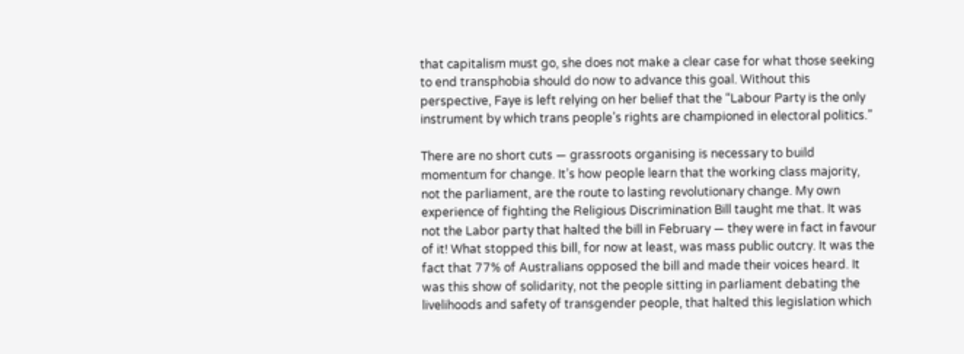that capitalism must go, she does not make a clear case for what those seeking to end transphobia should do now to advance this goal. Without this perspective, Faye is left relying on her belief that the “Labour Party is the only instrument by which trans people’s rights are championed in electoral politics.”

There are no short cuts — grassroots organising is necessary to build momentum for change. It’s how people learn that the working class majority, not the parliament, are the route to lasting revolutionary change. My own experience of fighting the Religious Discrimination Bill taught me that. It was not the Labor party that halted the bill in February — they were in fact in favour of it! What stopped this bill, for now at least, was mass public outcry. It was the fact that 77% of Australians opposed the bill and made their voices heard. It was this show of solidarity, not the people sitting in parliament debating the livelihoods and safety of transgender people, that halted this legislation which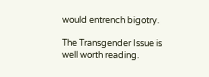would entrench bigotry.

The Transgender Issue is well worth reading.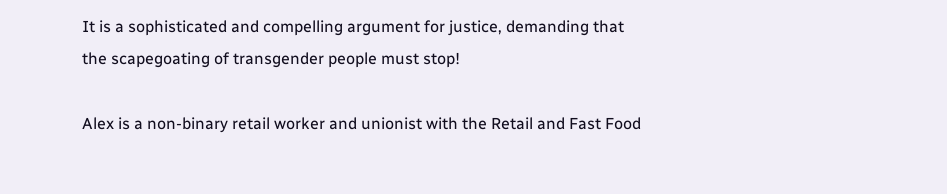It is a sophisticated and compelling argument for justice, demanding that the scapegoating of transgender people must stop!

Alex is a non-binary retail worker and unionist with the Retail and Fast Food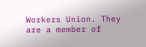Workers Union. They are a member of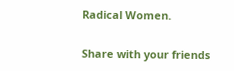Radical Women.

Share with your friends